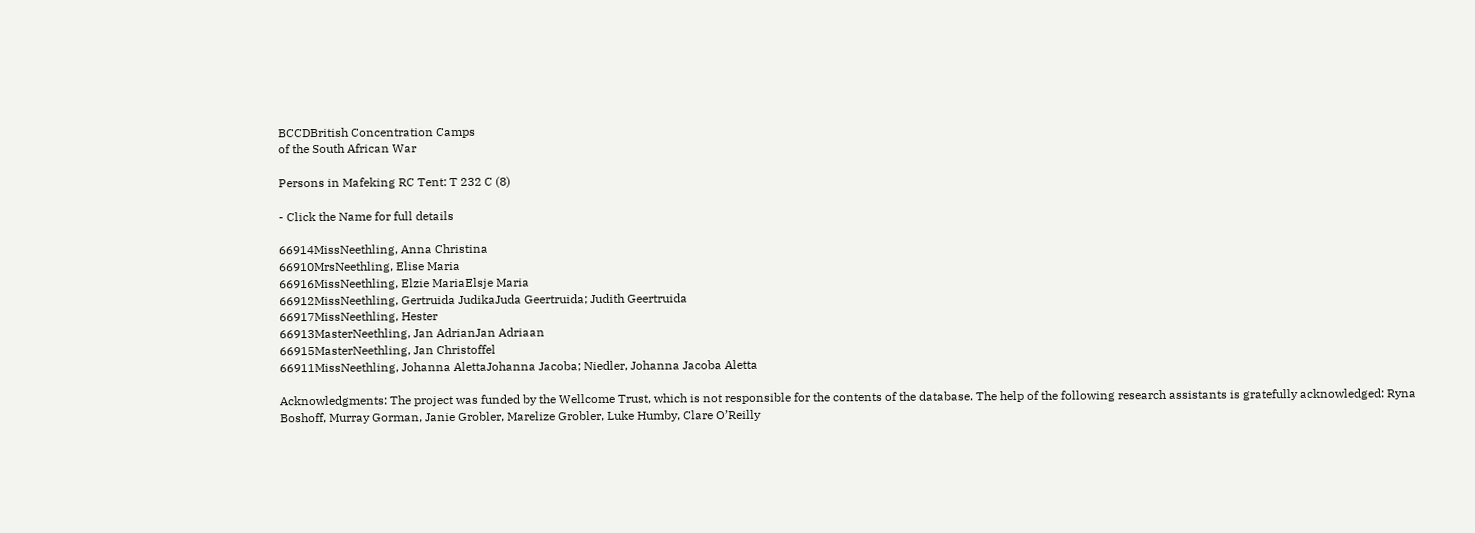BCCDBritish Concentration Camps
of the South African War

Persons in Mafeking RC Tent: T 232 C (8)

- Click the Name for full details

66914MissNeethling, Anna Christina
66910MrsNeethling, Elise Maria
66916MissNeethling, Elzie MariaElsje Maria
66912MissNeethling, Gertruida JudikaJuda Geertruida; Judith Geertruida
66917MissNeethling, Hester
66913MasterNeethling, Jan AdrianJan Adriaan
66915MasterNeethling, Jan Christoffel
66911MissNeethling, Johanna AlettaJohanna Jacoba; Niedler, Johanna Jacoba Aletta

Acknowledgments: The project was funded by the Wellcome Trust, which is not responsible for the contents of the database. The help of the following research assistants is gratefully acknowledged: Ryna Boshoff, Murray Gorman, Janie Grobler, Marelize Grobler, Luke Humby, Clare O’Reilly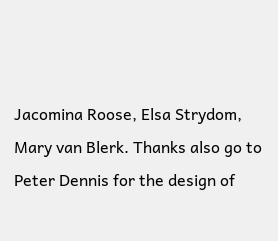Jacomina Roose, Elsa Strydom, Mary van Blerk. Thanks also go to Peter Dennis for the design of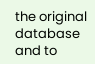the original database and to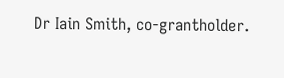Dr Iain Smith, co-grantholder.